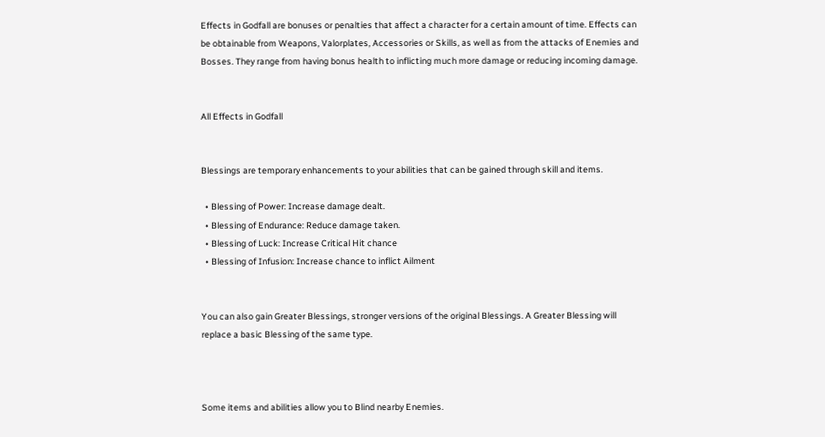Effects in Godfall are bonuses or penalties that affect a character for a certain amount of time. Effects can be obtainable from Weapons, Valorplates, Accessories or Skills, as well as from the attacks of Enemies and Bosses. They range from having bonus health to inflicting much more damage or reducing incoming damage.


All Effects in Godfall


Blessings are temporary enhancements to your abilities that can be gained through skill and items.

  • Blessing of Power: Increase damage dealt.
  • Blessing of Endurance: Reduce damage taken.
  • Blessing of Luck: Increase Critical Hit chance
  • Blessing of Infusion: Increase chance to inflict Ailment


You can also gain Greater Blessings, stronger versions of the original Blessings. A Greater Blessing will replace a basic Blessing of the same type.



Some items and abilities allow you to Blind nearby Enemies.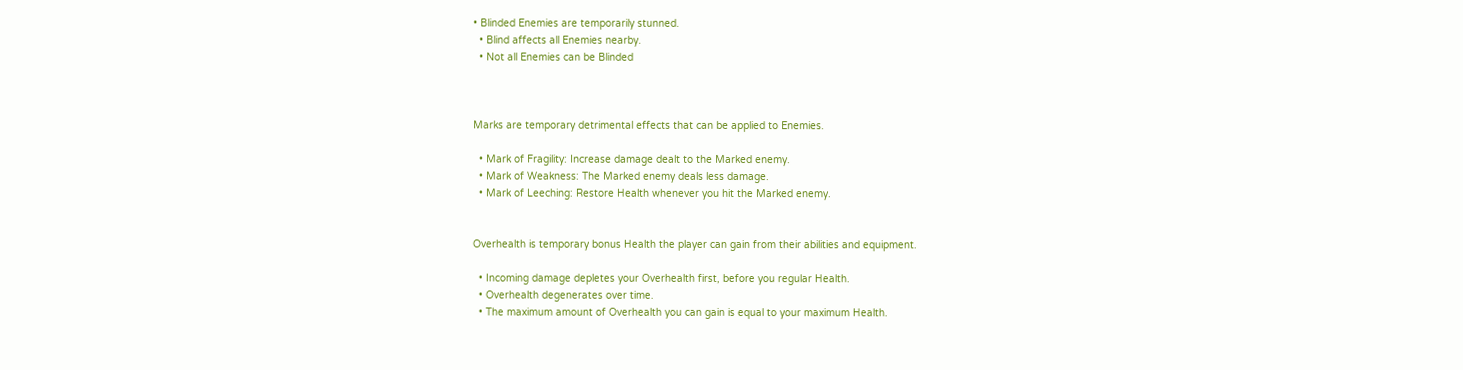• Blinded Enemies are temporarily stunned.
  • Blind affects all Enemies nearby.
  • Not all Enemies can be Blinded



Marks are temporary detrimental effects that can be applied to Enemies.

  • Mark of Fragility: Increase damage dealt to the Marked enemy.
  • Mark of Weakness: The Marked enemy deals less damage.
  • Mark of Leeching: Restore Health whenever you hit the Marked enemy.


Overhealth is temporary bonus Health the player can gain from their abilities and equipment.

  • Incoming damage depletes your Overhealth first, before you regular Health.
  • Overhealth degenerates over time.
  • The maximum amount of Overhealth you can gain is equal to your maximum Health.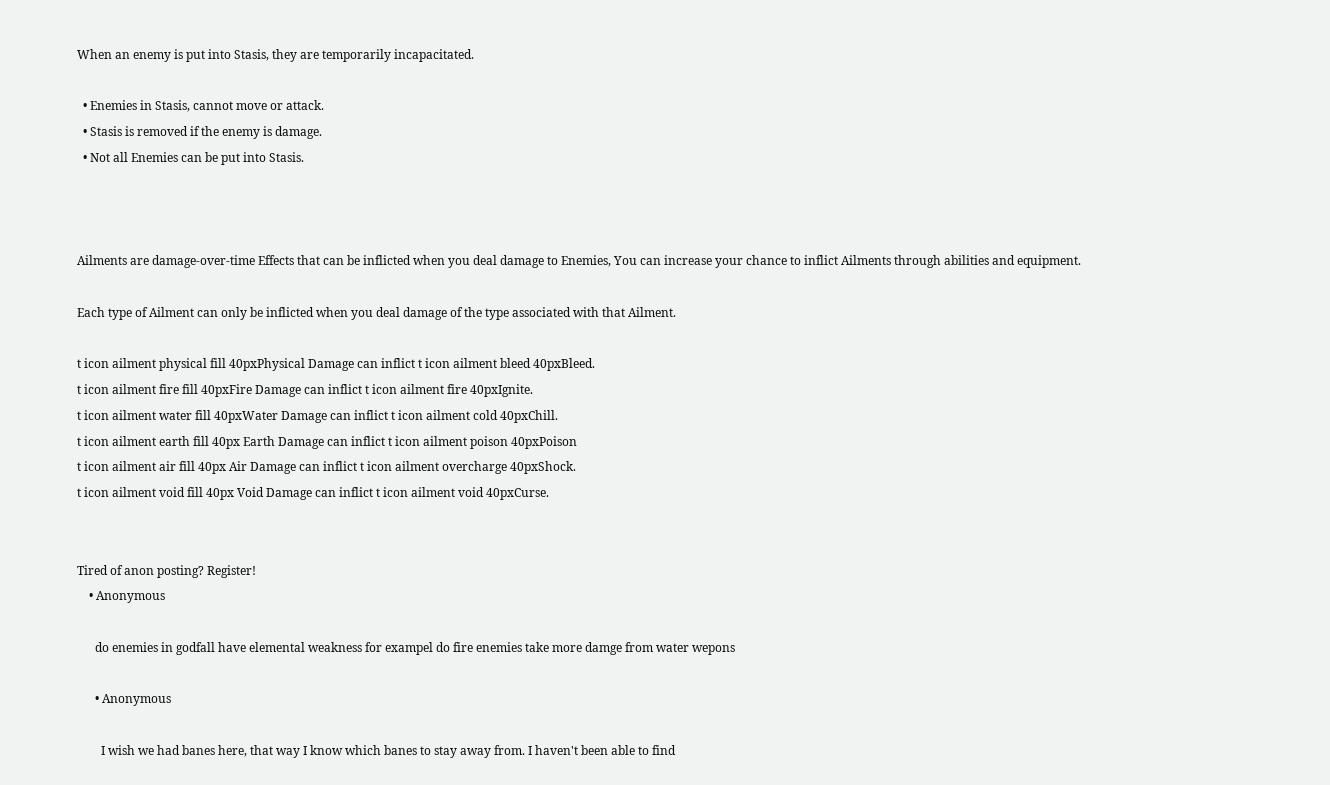When an enemy is put into Stasis, they are temporarily incapacitated.

  • Enemies in Stasis, cannot move or attack.
  • Stasis is removed if the enemy is damage.
  • Not all Enemies can be put into Stasis.



Ailments are damage-over-time Effects that can be inflicted when you deal damage to Enemies, You can increase your chance to inflict Ailments through abilities and equipment.

Each type of Ailment can only be inflicted when you deal damage of the type associated with that Ailment.

t icon ailment physical fill 40pxPhysical Damage can inflict t icon ailment bleed 40pxBleed.
t icon ailment fire fill 40pxFire Damage can inflict t icon ailment fire 40pxIgnite.
t icon ailment water fill 40pxWater Damage can inflict t icon ailment cold 40pxChill.
t icon ailment earth fill 40px Earth Damage can inflict t icon ailment poison 40pxPoison
t icon ailment air fill 40px Air Damage can inflict t icon ailment overcharge 40pxShock.
t icon ailment void fill 40px Void Damage can inflict t icon ailment void 40pxCurse.


Tired of anon posting? Register!
    • Anonymous

      do enemies in godfall have elemental weakness for exampel do fire enemies take more damge from water wepons

      • Anonymous

        I wish we had banes here, that way I know which banes to stay away from. I haven't been able to find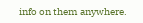info on them anywhere.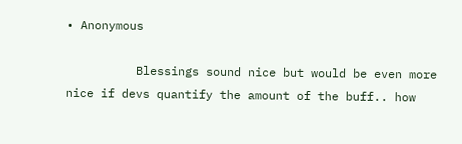• Anonymous

          Blessings sound nice but would be even more nice if devs quantify the amount of the buff.. how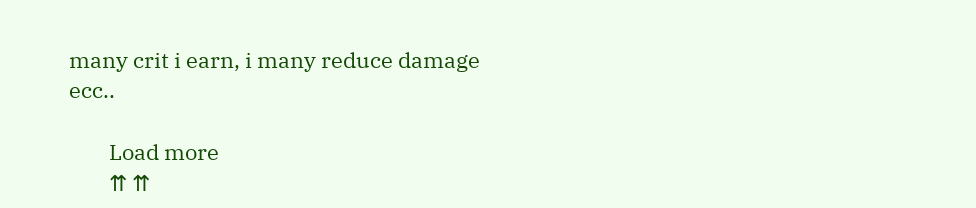many crit i earn, i many reduce damage ecc..

        Load more
        ⇈ ⇈